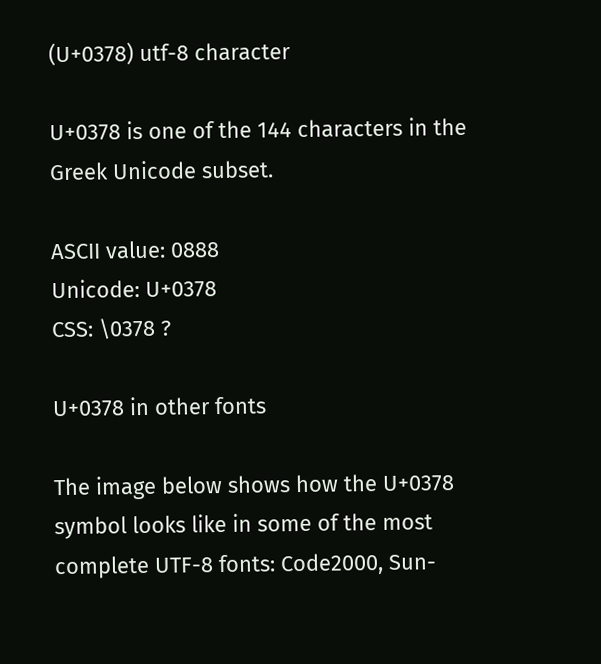(U+0378) utf-8 character

U+0378 is one of the 144 characters in the Greek Unicode subset.

ASCII value: 0888
Unicode: U+0378
CSS: \0378 ?

U+0378 in other fonts

The image below shows how the U+0378 symbol looks like in some of the most complete UTF-8 fonts: Code2000, Sun-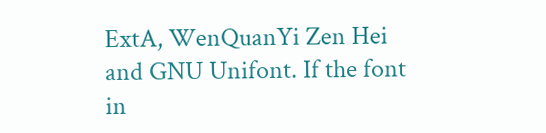ExtA, WenQuanYi Zen Hei and GNU Unifont. If the font in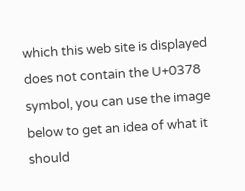which this web site is displayed does not contain the U+0378 symbol, you can use the image below to get an idea of what it should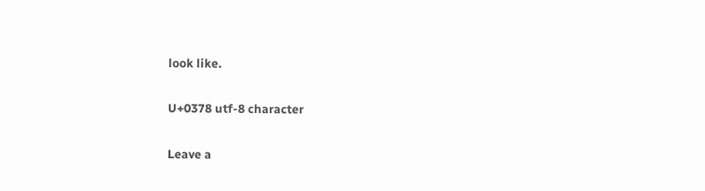look like.

U+0378 utf-8 character

Leave a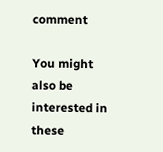comment

You might also be interested in these